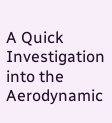A Quick Investigation into the Aerodynamic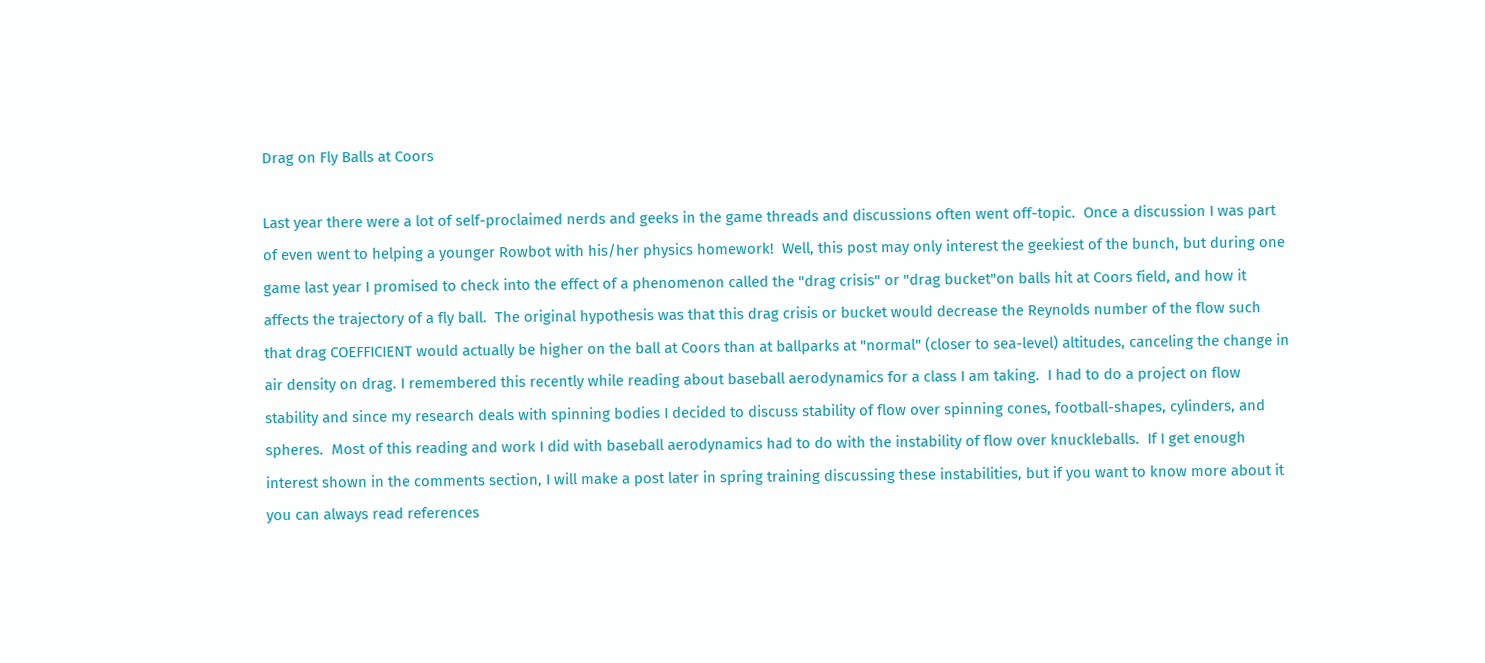Drag on Fly Balls at Coors

Last year there were a lot of self-proclaimed nerds and geeks in the game threads and discussions often went off-topic.  Once a discussion I was part of even went to helping a younger Rowbot with his/her physics homework!  Well, this post may only interest the geekiest of the bunch, but during one game last year I promised to check into the effect of a phenomenon called the "drag crisis" or "drag bucket"on balls hit at Coors field, and how it affects the trajectory of a fly ball.  The original hypothesis was that this drag crisis or bucket would decrease the Reynolds number of the flow such that drag COEFFICIENT would actually be higher on the ball at Coors than at ballparks at "normal" (closer to sea-level) altitudes, canceling the change in air density on drag. I remembered this recently while reading about baseball aerodynamics for a class I am taking.  I had to do a project on flow stability and since my research deals with spinning bodies I decided to discuss stability of flow over spinning cones, football-shapes, cylinders, and spheres.  Most of this reading and work I did with baseball aerodynamics had to do with the instability of flow over knuckleballs.  If I get enough interest shown in the comments section, I will make a post later in spring training discussing these instabilities, but if you want to know more about it you can always read references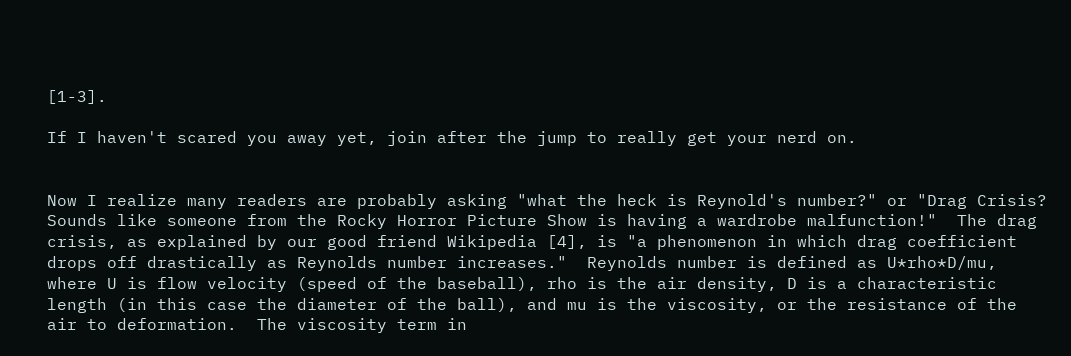[1-3].

If I haven't scared you away yet, join after the jump to really get your nerd on.


Now I realize many readers are probably asking "what the heck is Reynold's number?" or "Drag Crisis? Sounds like someone from the Rocky Horror Picture Show is having a wardrobe malfunction!"  The drag crisis, as explained by our good friend Wikipedia [4], is "a phenomenon in which drag coefficient drops off drastically as Reynolds number increases."  Reynolds number is defined as U*rho*D/mu, where U is flow velocity (speed of the baseball), rho is the air density, D is a characteristic length (in this case the diameter of the ball), and mu is the viscosity, or the resistance of the air to deformation.  The viscosity term in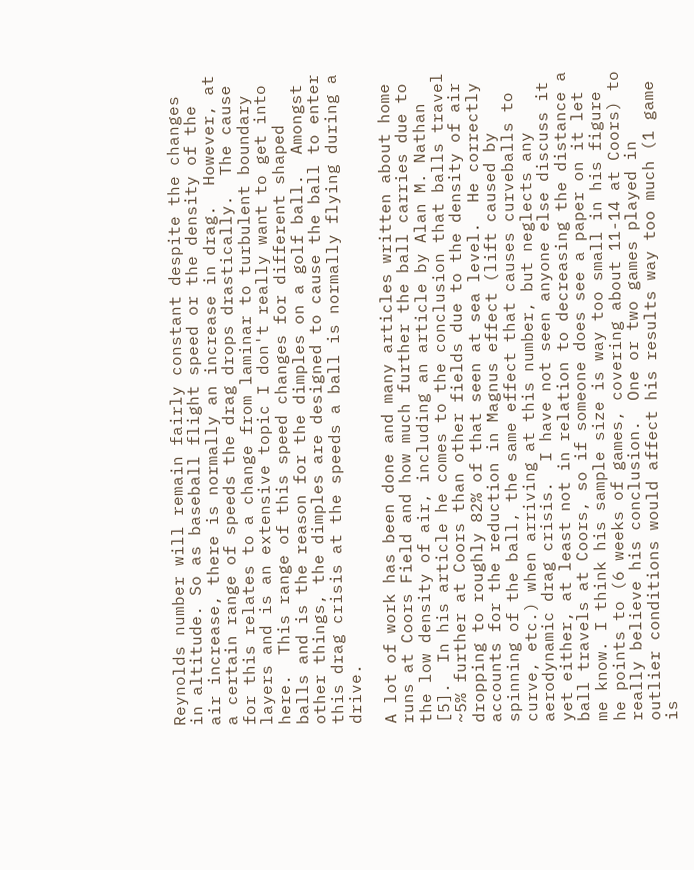Reynolds number will remain fairly constant despite the changes in altitude. So as baseball flight speed or the density of the air increase, there is normally an increase in drag.  However, at a certain range of speeds the drag drops drastically.  The cause for this relates to a change from laminar to turbulent boundary layers and is an extensive topic I don't really want to get into here.  This range of this speed changes for different shaped balls and is the reason for the dimples on a golf ball.  Amongst other things, the dimples are designed to cause the ball to enter this drag crisis at the speeds a ball is normally flying during a drive.

A lot of work has been done and many articles written about home runs at Coors Field and how much further the ball carries due to the low density of air, including an article by Alan M. Nathan [5].  In his article he comes to the conclusion that balls travel ~5% further at Coors than other fields due to the density of air dropping to roughly 82% of that seen at sea level.  He correctly accounts for the reduction in Magnus effect (lift caused by spinning of the ball, the same effect that causes curveballs to curve, etc.) when arriving at this number, but neglects any aerodynamic drag crisis.  I have not seen anyone else discuss it yet either, at least not in relation to decreasing the distance a ball travels at Coors, so if someone does see a paper on it let me know. I think his sample size is way too small in his figure he points to (6 weeks of games, covering about 11-14 at Coors) to really believe his conclusion.  One or two games played in outlier conditions would affect his results way too much (1 game is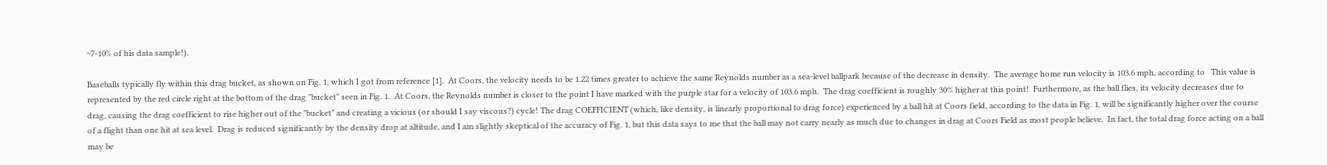~7-10% of his data sample!).

Baseballs typically fly within this drag bucket, as shown on Fig. 1, which I got from reference [1].  At Coors, the velocity needs to be 1.22 times greater to achieve the same Reynolds number as a sea-level ballpark because of the decrease in density.  The average home run velocity is 103.6 mph, according to   This value is represented by the red circle right at the bottom of the drag "bucket" seen in Fig. 1.  At Coors, the Reynolds number is closer to the point I have marked with the purple star for a velocity of 103.6 mph.  The drag coefficient is roughly 30% higher at this point!  Furthermore, as the ball flies, its velocity decreases due to drag, causing the drag coefficient to rise higher out of the "bucket" and creating a vicious (or should I say viscous?) cycle! The drag COEFFICIENT (which, like density, is linearly proportional to drag force) experienced by a ball hit at Coors field, according to the data in Fig. 1, will be significantly higher over the course of a flight than one hit at sea level.  Drag is reduced significantly by the density drop at altitude, and I am slightly skeptical of the accuracy of Fig. 1, but this data says to me that the ball may not carry nearly as much due to changes in drag at Coors Field as most people believe.  In fact, the total drag force acting on a ball may be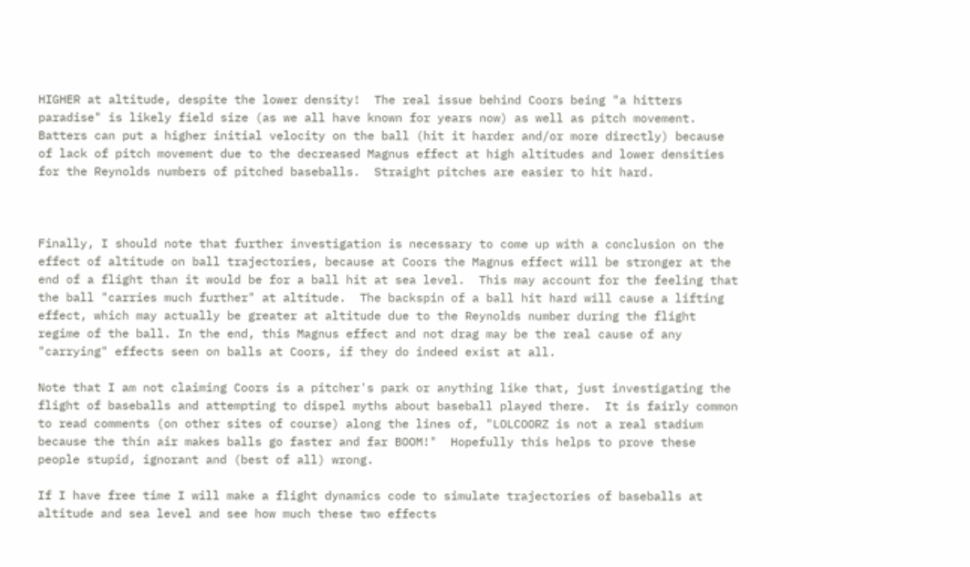HIGHER at altitude, despite the lower density!  The real issue behind Coors being "a hitters paradise" is likely field size (as we all have known for years now) as well as pitch movement.  Batters can put a higher initial velocity on the ball (hit it harder and/or more directly) because of lack of pitch movement due to the decreased Magnus effect at high altitudes and lower densities for the Reynolds numbers of pitched baseballs.  Straight pitches are easier to hit hard.



Finally, I should note that further investigation is necessary to come up with a conclusion on the effect of altitude on ball trajectories, because at Coors the Magnus effect will be stronger at the end of a flight than it would be for a ball hit at sea level.  This may account for the feeling that the ball "carries much further" at altitude.  The backspin of a ball hit hard will cause a lifting effect, which may actually be greater at altitude due to the Reynolds number during the flight regime of the ball. In the end, this Magnus effect and not drag may be the real cause of any "carrying" effects seen on balls at Coors, if they do indeed exist at all.

Note that I am not claiming Coors is a pitcher's park or anything like that, just investigating the flight of baseballs and attempting to dispel myths about baseball played there.  It is fairly common to read comments (on other sites of course) along the lines of, "LOLCOORZ is not a real stadium because the thin air makes balls go faster and far BOOM!"  Hopefully this helps to prove these people stupid, ignorant and (best of all) wrong.

If I have free time I will make a flight dynamics code to simulate trajectories of baseballs at altitude and sea level and see how much these two effects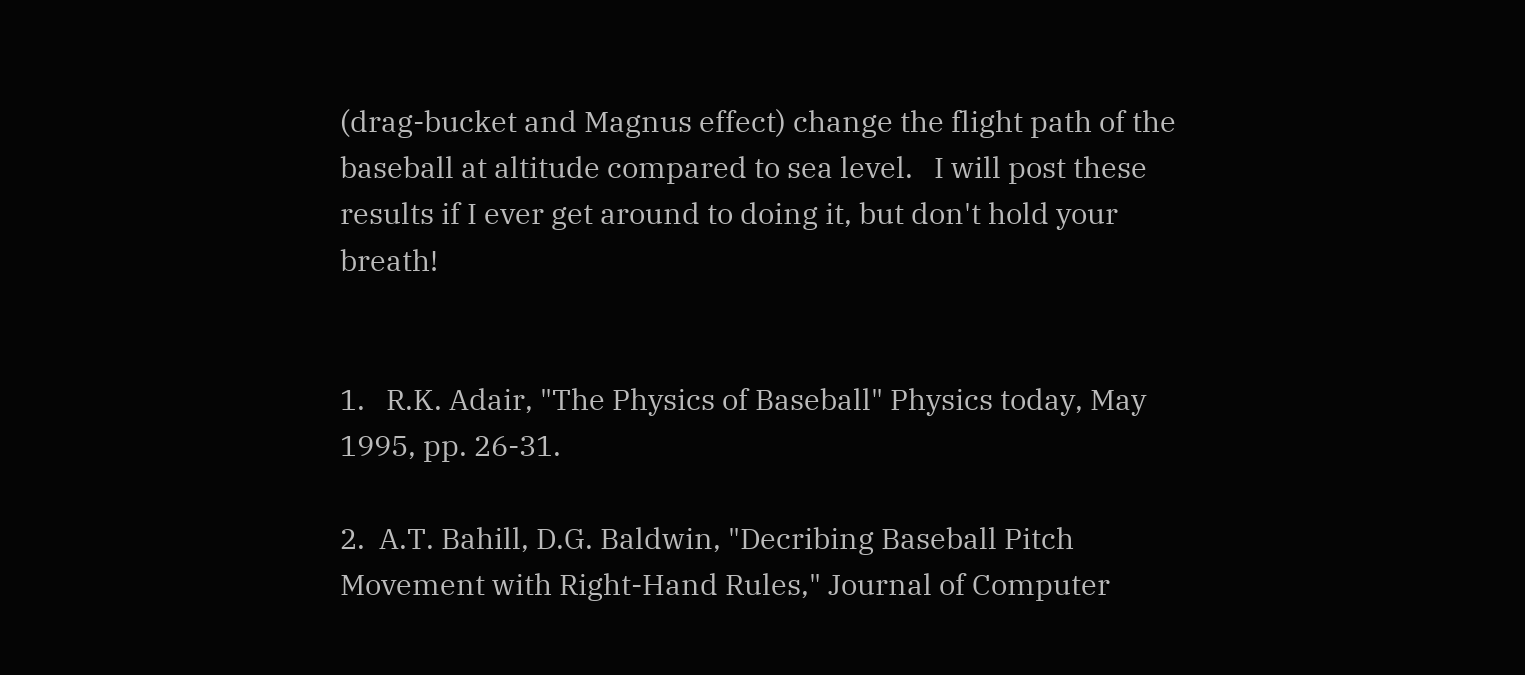(drag-bucket and Magnus effect) change the flight path of the baseball at altitude compared to sea level.   I will post these results if I ever get around to doing it, but don't hold your breath!


1.   R.K. Adair, "The Physics of Baseball" Physics today, May 1995, pp. 26-31.

2.  A.T. Bahill, D.G. Baldwin, "Decribing Baseball Pitch Movement with Right-Hand Rules," Journal of Computer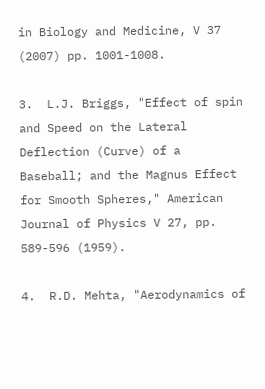in Biology and Medicine, V 37 (2007) pp. 1001-1008.

3.  L.J. Briggs, "Effect of spin and Speed on the Lateral Deflection (Curve) of a Baseball; and the Magnus Effect for Smooth Spheres," American Journal of Physics V 27, pp. 589-596 (1959).

4.  R.D. Mehta, "Aerodynamics of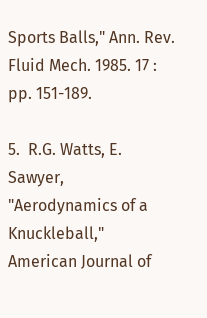Sports Balls," Ann. Rev. Fluid Mech. 1985. 17 : pp. 151-189.

5.  R.G. Watts, E. Sawyer, "Aerodynamics of a Knuckleball," American Journal of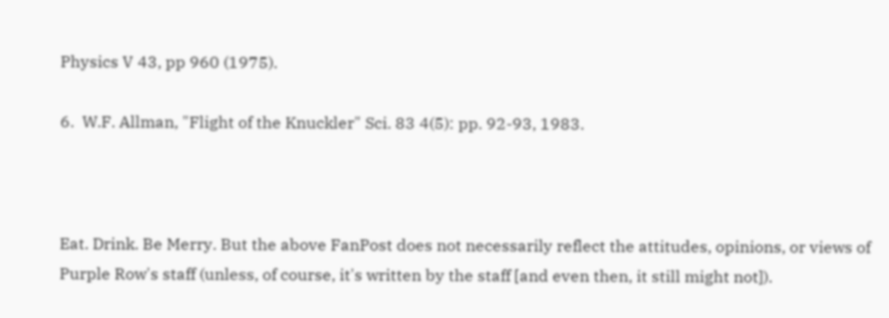Physics V 43, pp 960 (1975).

6.  W.F. Allman, "Flight of the Knuckler" Sci. 83 4(5): pp. 92-93, 1983.



Eat. Drink. Be Merry. But the above FanPost does not necessarily reflect the attitudes, opinions, or views of Purple Row's staff (unless, of course, it's written by the staff [and even then, it still might not]).